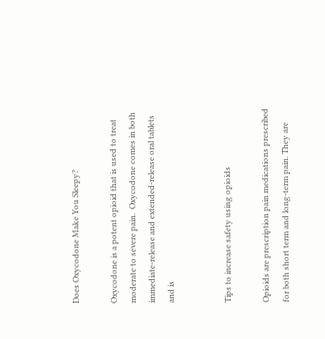Does Oxycodone Make You Sleepy?

Oxycodone is a potent opioid that is used to treat moderate to severe pain.  Oxycodone comes in both immediate-release and extended-release oral tablets and is


Tips to increase safety using opioids

Opioids are prescription pain medications prescribed for both short term and long-term pain. They are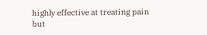highly effective at treating pain but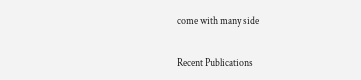come with many side

Recent Publications